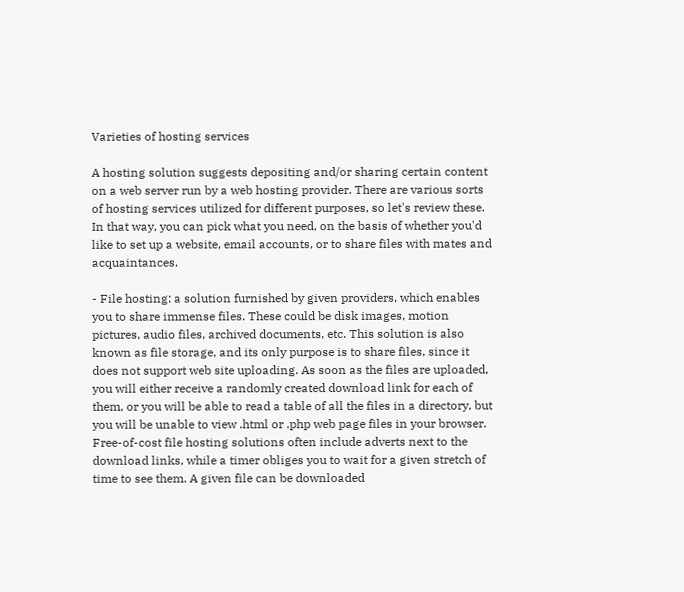Varieties of hosting services

A hosting solution suggests depositing and/or sharing certain content on a web server run by a web hosting provider. There are various sorts of hosting services utilized for different purposes, so let's review these. In that way, you can pick what you need, on the basis of whether you'd like to set up a website, email accounts, or to share files with mates and acquaintances.

- File hosting: a solution furnished by given providers, which enables you to share immense files. These could be disk images, motion pictures, audio files, archived documents, etc. This solution is also known as file storage, and its only purpose is to share files, since it does not support web site uploading. As soon as the files are uploaded, you will either receive a randomly created download link for each of them, or you will be able to read a table of all the files in a directory, but you will be unable to view .html or .php web page files in your browser. Free-of-cost file hosting solutions often include adverts next to the download links, while a timer obliges you to wait for a given stretch of time to see them. A given file can be downloaded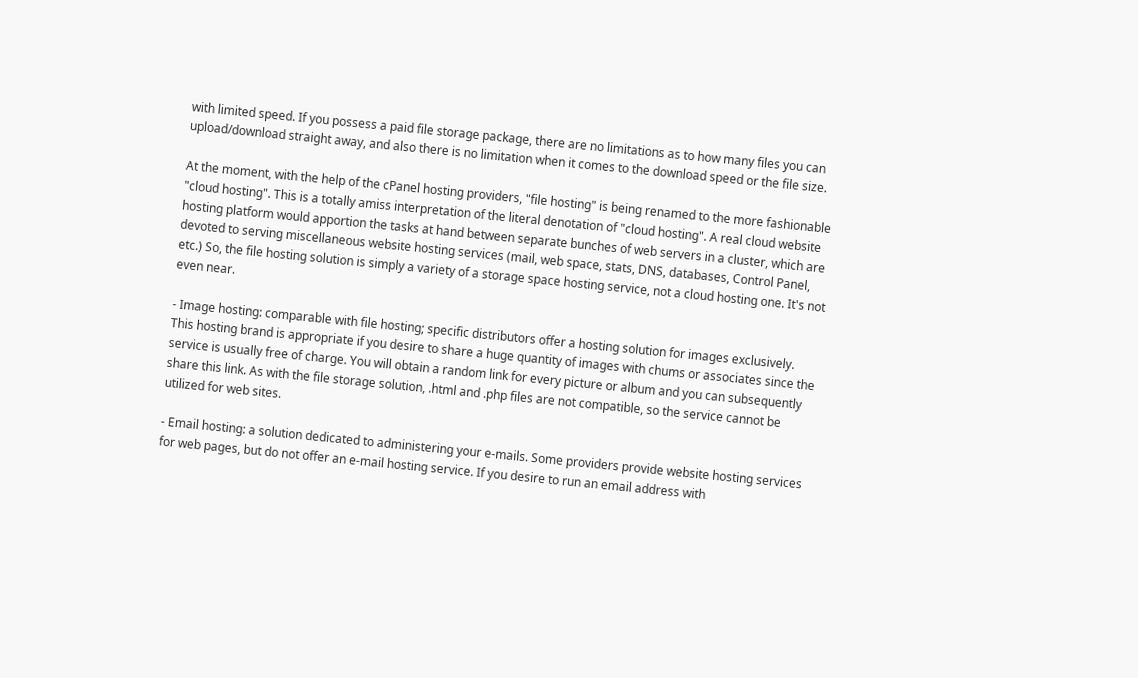with limited speed. If you possess a paid file storage package, there are no limitations as to how many files you can upload/download straight away, and also there is no limitation when it comes to the download speed or the file size.

At the moment, with the help of the cPanel hosting providers, "file hosting" is being renamed to the more fashionable "cloud hosting". This is a totally amiss interpretation of the literal denotation of "cloud hosting". A real cloud website hosting platform would apportion the tasks at hand between separate bunches of web servers in a cluster, which are devoted to serving miscellaneous website hosting services (mail, web space, stats, DNS, databases, Control Panel, etc.) So, the file hosting solution is simply a variety of a storage space hosting service, not a cloud hosting one. It's not even near.

- Image hosting: comparable with file hosting; specific distributors offer a hosting solution for images exclusively. This hosting brand is appropriate if you desire to share a huge quantity of images with chums or associates since the service is usually free of charge. You will obtain a random link for every picture or album and you can subsequently share this link. As with the file storage solution, .html and .php files are not compatible, so the service cannot be utilized for web sites.

- Email hosting: a solution dedicated to administering your e-mails. Some providers provide website hosting services for web pages, but do not offer an e-mail hosting service. If you desire to run an email address with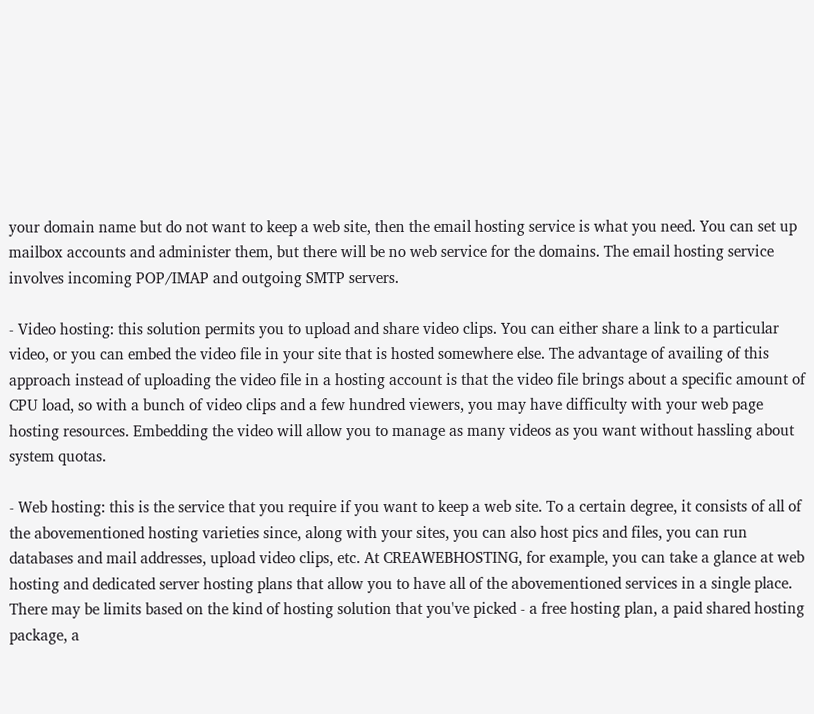your domain name but do not want to keep a web site, then the email hosting service is what you need. You can set up mailbox accounts and administer them, but there will be no web service for the domains. The email hosting service involves incoming POP/IMAP and outgoing SMTP servers.

- Video hosting: this solution permits you to upload and share video clips. You can either share a link to a particular video, or you can embed the video file in your site that is hosted somewhere else. The advantage of availing of this approach instead of uploading the video file in a hosting account is that the video file brings about a specific amount of CPU load, so with a bunch of video clips and a few hundred viewers, you may have difficulty with your web page hosting resources. Embedding the video will allow you to manage as many videos as you want without hassling about system quotas.

- Web hosting: this is the service that you require if you want to keep a web site. To a certain degree, it consists of all of the abovementioned hosting varieties since, along with your sites, you can also host pics and files, you can run databases and mail addresses, upload video clips, etc. At CREAWEBHOSTING, for example, you can take a glance at web hosting and dedicated server hosting plans that allow you to have all of the abovementioned services in a single place. There may be limits based on the kind of hosting solution that you've picked - a free hosting plan, a paid shared hosting package, a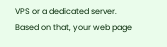VPS or a dedicated server. Based on that, your web page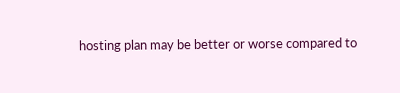hosting plan may be better or worse compared to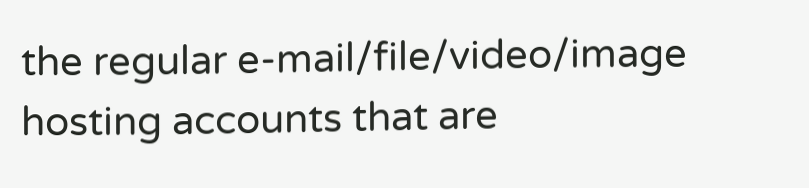the regular e-mail/file/video/image hosting accounts that are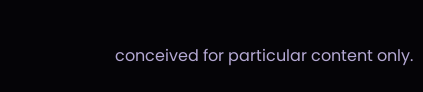conceived for particular content only.